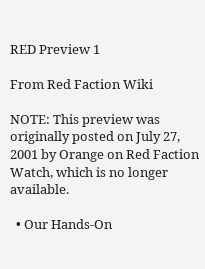RED Preview 1

From Red Faction Wiki

NOTE: This preview was originally posted on July 27, 2001 by Orange on Red Faction Watch, which is no longer available.

  • Our Hands-On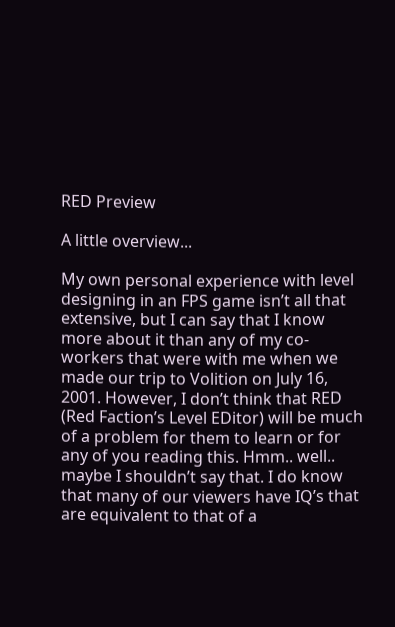RED Preview

A little overview...

My own personal experience with level designing in an FPS game isn’t all that extensive, but I can say that I know more about it than any of my co-workers that were with me when we made our trip to Volition on July 16, 2001. However, I don’t think that RED (Red Faction’s Level EDitor) will be much of a problem for them to learn or for any of you reading this. Hmm.. well.. maybe I shouldn’t say that. I do know that many of our viewers have IQ’s that are equivalent to that of a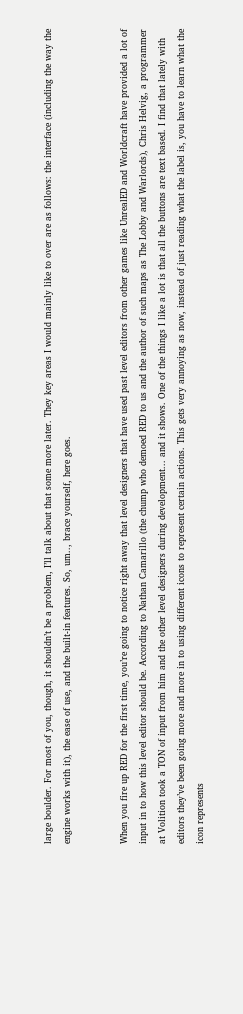large boulder. For most of you, though, it shouldn’t be a problem, I’ll talk about that some more later. They key areas I would mainly like to over are as follows: the interface (including the way the engine works with it), the ease of use, and the built-in features. So, um.., brace yourself, here goes.


When you fire up RED for the first time, you’re going to notice right away that level designers that have used past level editors from other games like UnrealED and Worldcraft have provided a lot of input in to how this level editor should be. According to Nathan Camarillo (the chump who demoed RED to us and the author of such maps as The Lobby and Warlords), Chris Helvig, a programmer at Volition took a TON of input from him and the other level designers during development... and it shows. One of the things I like a lot is that all the buttons are text based. I find that lately with editors they’ve been going more and more in to using different icons to represent certain actions. This gets very annoying as now, instead of just reading what the label is, you have to learn what the icon represents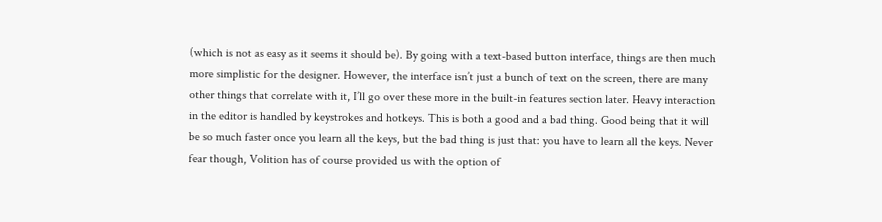(which is not as easy as it seems it should be). By going with a text-based button interface, things are then much more simplistic for the designer. However, the interface isn’t just a bunch of text on the screen, there are many other things that correlate with it, I’ll go over these more in the built-in features section later. Heavy interaction in the editor is handled by keystrokes and hotkeys. This is both a good and a bad thing. Good being that it will be so much faster once you learn all the keys, but the bad thing is just that: you have to learn all the keys. Never fear though, Volition has of course provided us with the option of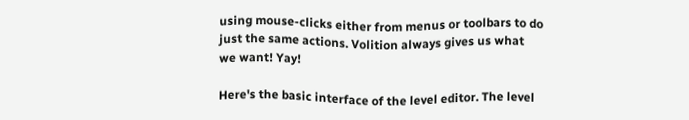using mouse-clicks either from menus or toolbars to do just the same actions. Volition always gives us what we want! Yay!

Here's the basic interface of the level editor. The level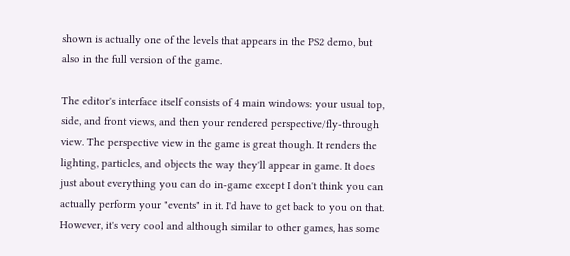shown is actually one of the levels that appears in the PS2 demo, but also in the full version of the game.

The editor's interface itself consists of 4 main windows: your usual top, side, and front views, and then your rendered perspective/fly-through view. The perspective view in the game is great though. It renders the lighting, particles, and objects the way they'll appear in game. It does just about everything you can do in-game except I don't think you can actually perform your "events" in it. I'd have to get back to you on that. However, it's very cool and although similar to other games, has some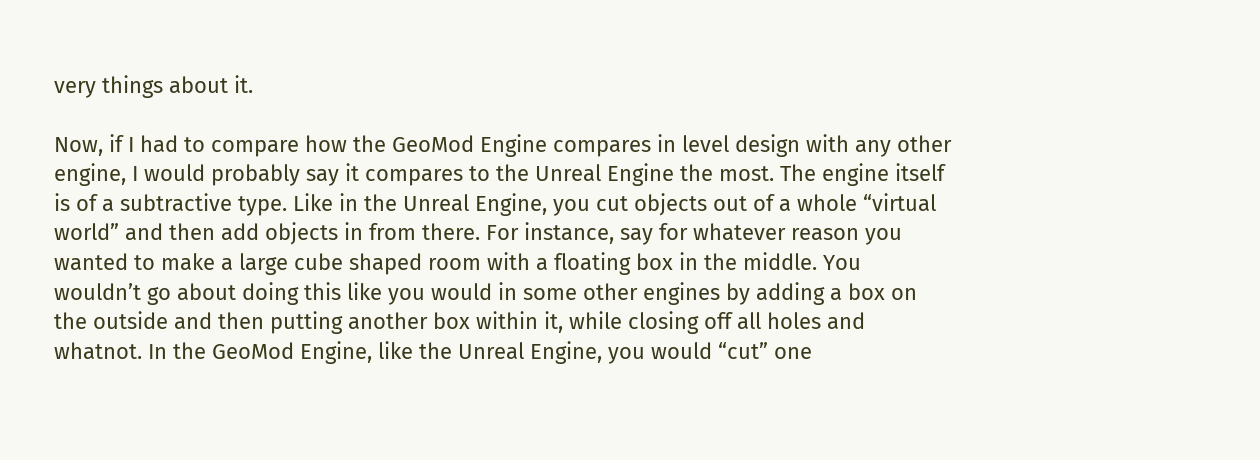very things about it.

Now, if I had to compare how the GeoMod Engine compares in level design with any other engine, I would probably say it compares to the Unreal Engine the most. The engine itself is of a subtractive type. Like in the Unreal Engine, you cut objects out of a whole “virtual world” and then add objects in from there. For instance, say for whatever reason you wanted to make a large cube shaped room with a floating box in the middle. You wouldn’t go about doing this like you would in some other engines by adding a box on the outside and then putting another box within it, while closing off all holes and whatnot. In the GeoMod Engine, like the Unreal Engine, you would “cut” one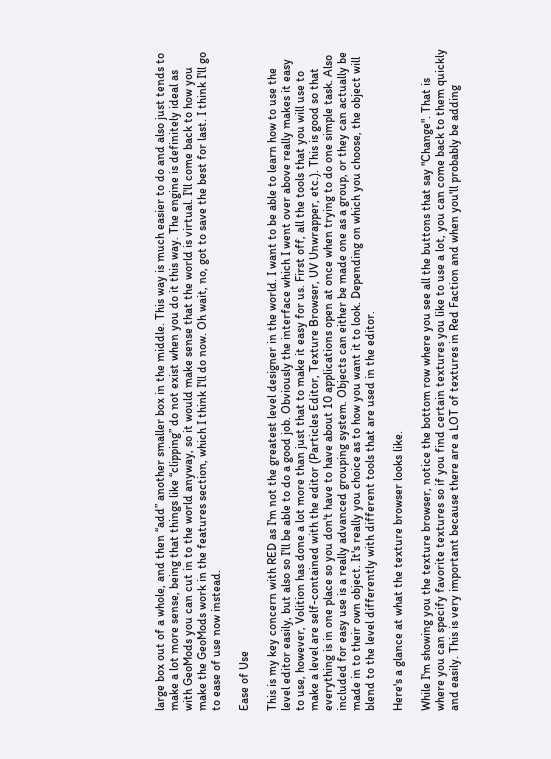large box out of a whole, and then “add” another smaller box in the middle. This way is much easier to do and also just tends to make a lot more sense, being that things like “clipping” do not exist when you do it this way. The engine is definitely ideal as with GeoMods you can cut in to the world anyway, so it would make sense that the world is virtual. I'll come back to how you make the GeoMods work in the features section, which I think I'll do now. Oh wait, no, got to save the best for last. I think I'll go to ease of use now instead.

Ease of Use

This is my key concern with RED as I'm not the greatest level designer in the world. I want to be able to learn how to use the level editor easily, but also so I'll be able to do a good job. Obviously the interface which I went over above really makes it easy to use, however, Volition has done a lot more than just that to make it easy for us. First off, all the tools that you will use to make a level are self-contained with the editor (Particles Editor, Texture Browser, UV Unwrapper, etc.). This is good so that everything is in one place so you don't have to have about 10 applications open at once when trying to do one simple task. Also included for easy use is a really advanced grouping system. Objects can either be made one as a group, or they can actually be made in to their own object. It's really you choice as to how you want it to look. Depending on which you choose, the object will blend to the level differently with different tools that are used in the editor.

Here's a glance at what the texture browser looks like.

While I'm showing you the texture browser, notice the bottom row where you see all the buttons that say "Change". That is where you can specify favorite textures so if you find certain textures you like to use a lot, you can come back to them quickly and easily. This is very important because there are a LOT of textures in Red Faction and when you'll probably be adding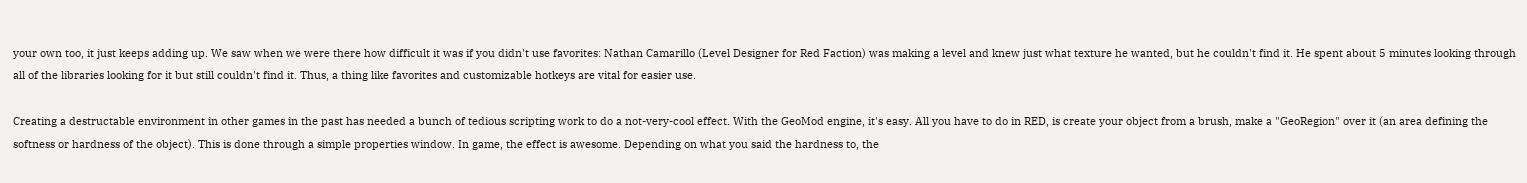your own too, it just keeps adding up. We saw when we were there how difficult it was if you didn't use favorites: Nathan Camarillo (Level Designer for Red Faction) was making a level and knew just what texture he wanted, but he couldn't find it. He spent about 5 minutes looking through all of the libraries looking for it but still couldn't find it. Thus, a thing like favorites and customizable hotkeys are vital for easier use.

Creating a destructable environment in other games in the past has needed a bunch of tedious scripting work to do a not-very-cool effect. With the GeoMod engine, it's easy. All you have to do in RED, is create your object from a brush, make a "GeoRegion" over it (an area defining the softness or hardness of the object). This is done through a simple properties window. In game, the effect is awesome. Depending on what you said the hardness to, the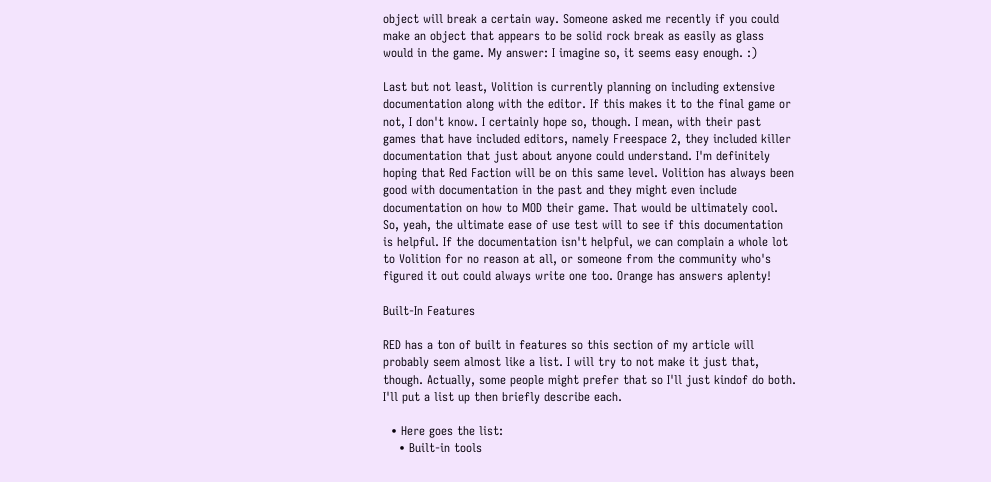object will break a certain way. Someone asked me recently if you could make an object that appears to be solid rock break as easily as glass would in the game. My answer: I imagine so, it seems easy enough. :)

Last but not least, Volition is currently planning on including extensive documentation along with the editor. If this makes it to the final game or not, I don't know. I certainly hope so, though. I mean, with their past games that have included editors, namely Freespace 2, they included killer documentation that just about anyone could understand. I'm definitely hoping that Red Faction will be on this same level. Volition has always been good with documentation in the past and they might even include documentation on how to MOD their game. That would be ultimately cool. So, yeah, the ultimate ease of use test will to see if this documentation is helpful. If the documentation isn't helpful, we can complain a whole lot to Volition for no reason at all, or someone from the community who's figured it out could always write one too. Orange has answers aplenty!

Built-In Features

RED has a ton of built in features so this section of my article will probably seem almost like a list. I will try to not make it just that, though. Actually, some people might prefer that so I'll just kindof do both. I'll put a list up then briefly describe each.

  • Here goes the list:
    • Built-in tools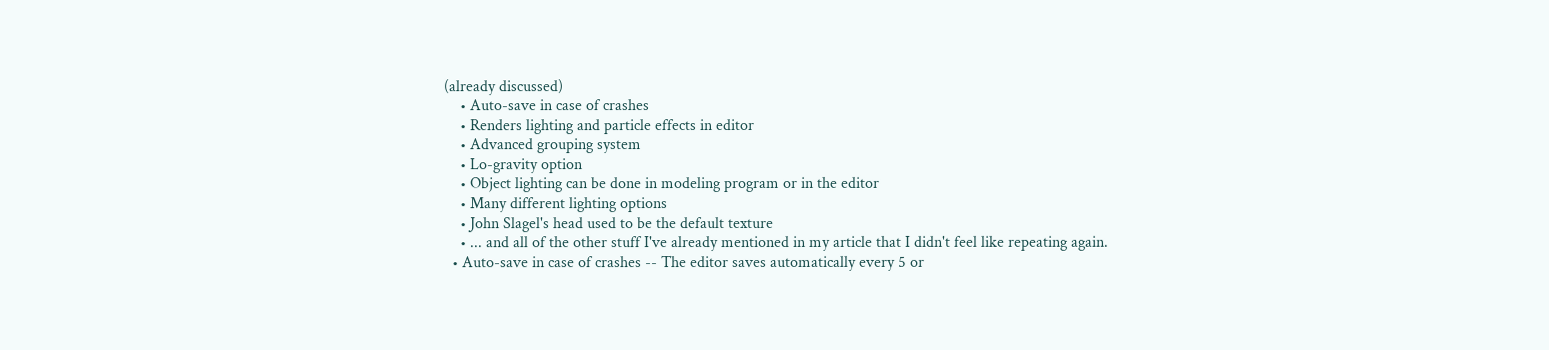(already discussed)
    • Auto-save in case of crashes
    • Renders lighting and particle effects in editor
    • Advanced grouping system
    • Lo-gravity option
    • Object lighting can be done in modeling program or in the editor
    • Many different lighting options
    • John Slagel's head used to be the default texture
    • ... and all of the other stuff I've already mentioned in my article that I didn't feel like repeating again.
  • Auto-save in case of crashes -- The editor saves automatically every 5 or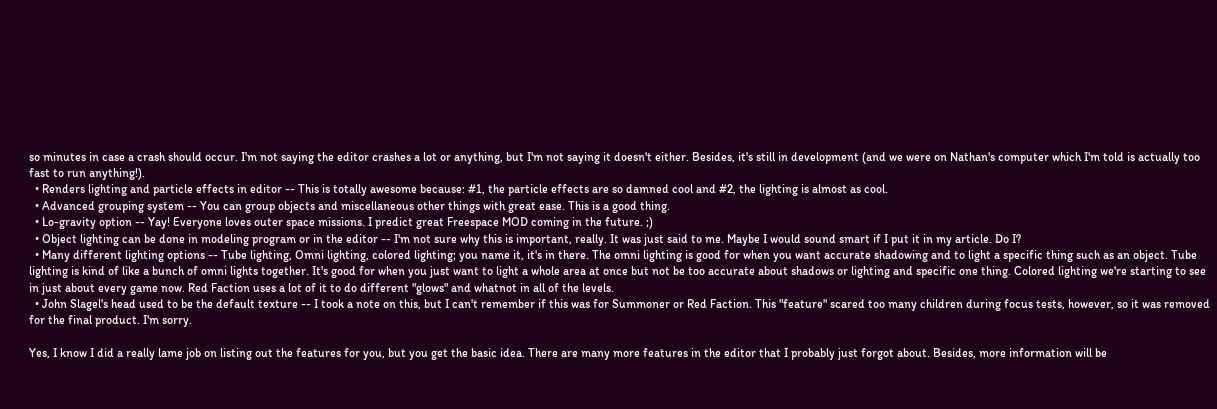so minutes in case a crash should occur. I'm not saying the editor crashes a lot or anything, but I'm not saying it doesn't either. Besides, it's still in development (and we were on Nathan's computer which I'm told is actually too fast to run anything!).
  • Renders lighting and particle effects in editor -- This is totally awesome because: #1, the particle effects are so damned cool and #2, the lighting is almost as cool.
  • Advanced grouping system -- You can group objects and miscellaneous other things with great ease. This is a good thing.
  • Lo-gravity option -- Yay! Everyone loves outer space missions. I predict great Freespace MOD coming in the future. ;)
  • Object lighting can be done in modeling program or in the editor -- I'm not sure why this is important, really. It was just said to me. Maybe I would sound smart if I put it in my article. Do I?
  • Many different lighting options -- Tube lighting, Omni lighting, colored lighting; you name it, it's in there. The omni lighting is good for when you want accurate shadowing and to light a specific thing such as an object. Tube lighting is kind of like a bunch of omni lights together. It's good for when you just want to light a whole area at once but not be too accurate about shadows or lighting and specific one thing. Colored lighting we're starting to see in just about every game now. Red Faction uses a lot of it to do different "glows" and whatnot in all of the levels.
  • John Slagel's head used to be the default texture -- I took a note on this, but I can't remember if this was for Summoner or Red Faction. This "feature" scared too many children during focus tests, however, so it was removed for the final product. I'm sorry.

Yes, I know I did a really lame job on listing out the features for you, but you get the basic idea. There are many more features in the editor that I probably just forgot about. Besides, more information will be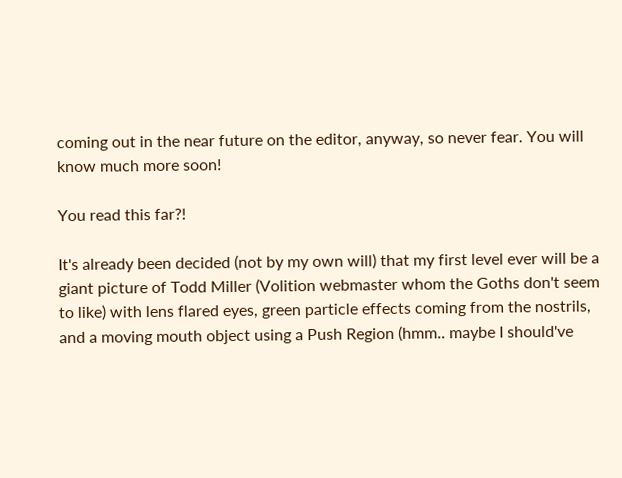coming out in the near future on the editor, anyway, so never fear. You will know much more soon!

You read this far?!

It's already been decided (not by my own will) that my first level ever will be a giant picture of Todd Miller (Volition webmaster whom the Goths don't seem to like) with lens flared eyes, green particle effects coming from the nostrils, and a moving mouth object using a Push Region (hmm.. maybe I should've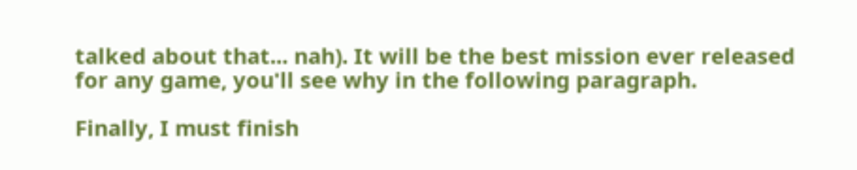talked about that... nah). It will be the best mission ever released for any game, you'll see why in the following paragraph.

Finally, I must finish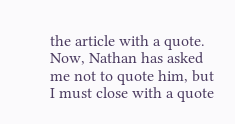the article with a quote. Now, Nathan has asked me not to quote him, but I must close with a quote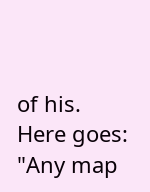of his. Here goes: "Any map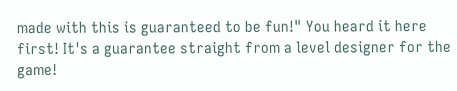made with this is guaranteed to be fun!" You heard it here first! It's a guarantee straight from a level designer for the game!